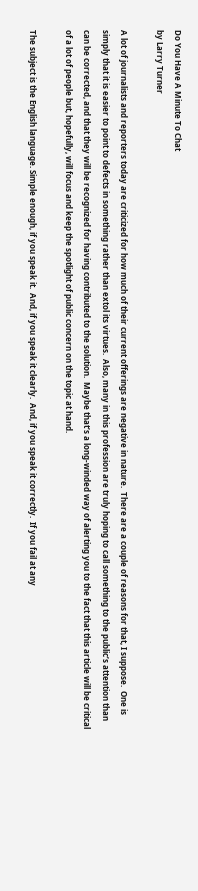Do You Have A Minute To Chat
by Larry Turner

A lot of journalists and reporters today are criticized for how much of their current offerings are negative in nature.  There are a couple of reasons for that, I suppose.  One is simply that it is easier to point to defects in something rather than extol its virtues.  Also, many in this profession are truly hoping to call something to the public’s attention than can be corrected, and that they will be recognized for having contributed to the solution.  Maybe that’s a long-winded way of alerting you to the fact that this article will be critical of a lot of people but, hopefully, will focus and keep the spotlight of public concern on the topic at hand.

The subject is the English language. Simple enough, if you speak it.  And, if you speak it clearly.  And, if you speak it correctly.  If you fail at any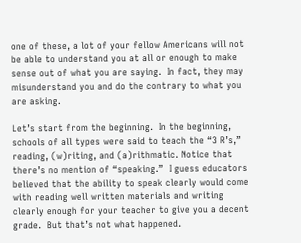one of these, a lot of your fellow Americans will not be able to understand you at all or enough to make sense out of what you are saying.  In fact, they may misunderstand you and do the contrary to what you are asking.

Let’s start from the beginning.  In the beginning, schools of all types were said to teach the “3 R’s,” reading, (w)riting, and (a)rithmatic. Notice that there’s no mention of “speaking.”  I guess educators believed that the ability to speak clearly would come with reading well written materials and writing clearly enough for your teacher to give you a decent grade.  But that’s not what happened.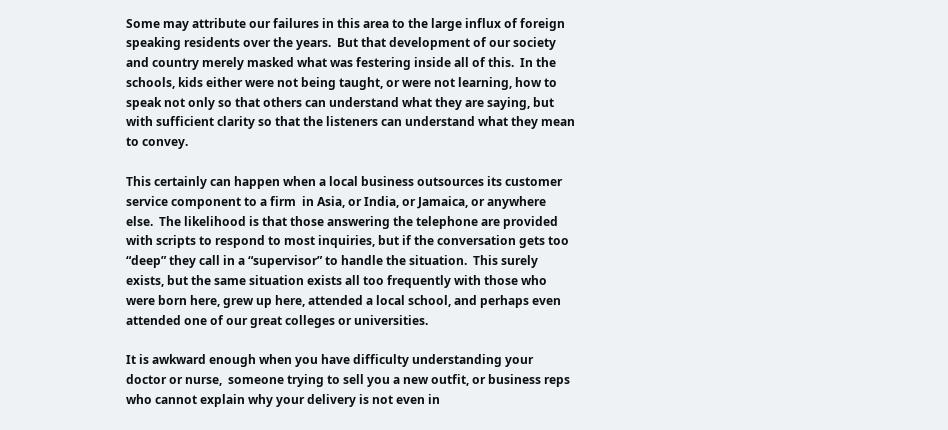Some may attribute our failures in this area to the large influx of foreign speaking residents over the years.  But that development of our society and country merely masked what was festering inside all of this.  In the schools, kids either were not being taught, or were not learning, how to speak not only so that others can understand what they are saying, but with sufficient clarity so that the listeners can understand what they mean to convey.

This certainly can happen when a local business outsources its customer service component to a firm  in Asia, or India, or Jamaica, or anywhere else.  The likelihood is that those answering the telephone are provided with scripts to respond to most inquiries, but if the conversation gets too “deep” they call in a “supervisor” to handle the situation.  This surely exists, but the same situation exists all too frequently with those who were born here, grew up here, attended a local school, and perhaps even attended one of our great colleges or universities.

It is awkward enough when you have difficulty understanding your doctor or nurse,  someone trying to sell you a new outfit, or business reps who cannot explain why your delivery is not even in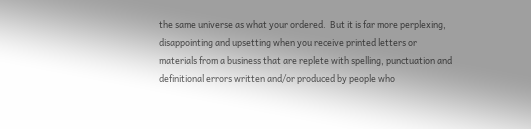the same universe as what your ordered.  But it is far more perplexing, disappointing and upsetting when you receive printed letters or materials from a business that are replete with spelling, punctuation and definitional errors written and/or produced by people who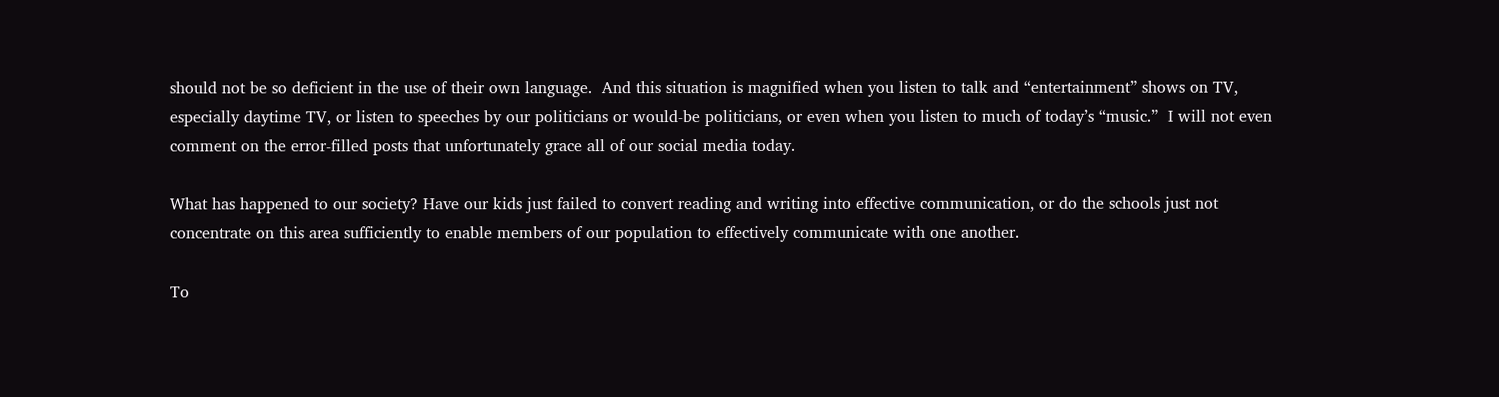should not be so deficient in the use of their own language.  And this situation is magnified when you listen to talk and “entertainment” shows on TV, especially daytime TV, or listen to speeches by our politicians or would-be politicians, or even when you listen to much of today’s “music.”  I will not even comment on the error-filled posts that unfortunately grace all of our social media today.

What has happened to our society? Have our kids just failed to convert reading and writing into effective communication, or do the schools just not concentrate on this area sufficiently to enable members of our population to effectively communicate with one another.

To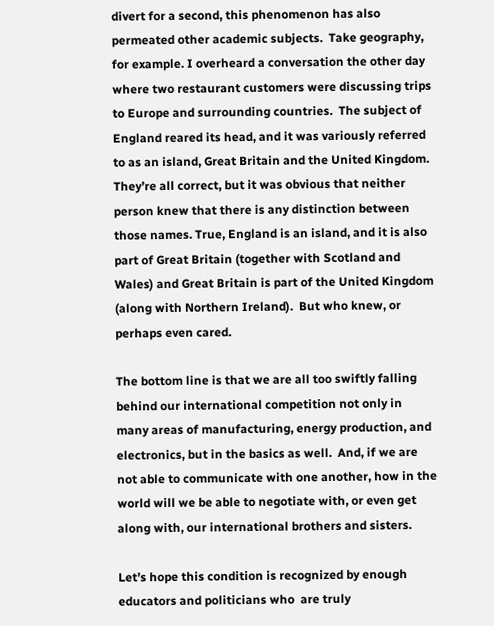divert for a second, this phenomenon has also permeated other academic subjects.  Take geography, for example. I overheard a conversation the other day where two restaurant customers were discussing trips to Europe and surrounding countries.  The subject of England reared its head, and it was variously referred to as an island, Great Britain and the United Kingdom. They’re all correct, but it was obvious that neither person knew that there is any distinction between those names. True, England is an island, and it is also part of Great Britain (together with Scotland and Wales) and Great Britain is part of the United Kingdom (along with Northern Ireland).  But who knew, or perhaps even cared.

The bottom line is that we are all too swiftly falling behind our international competition not only in many areas of manufacturing, energy production, and electronics, but in the basics as well.  And, if we are not able to communicate with one another, how in the world will we be able to negotiate with, or even get along with, our international brothers and sisters.

Let’s hope this condition is recognized by enough educators and politicians who  are truly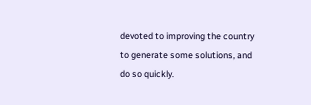devoted to improving the country to generate some solutions, and do so quickly.